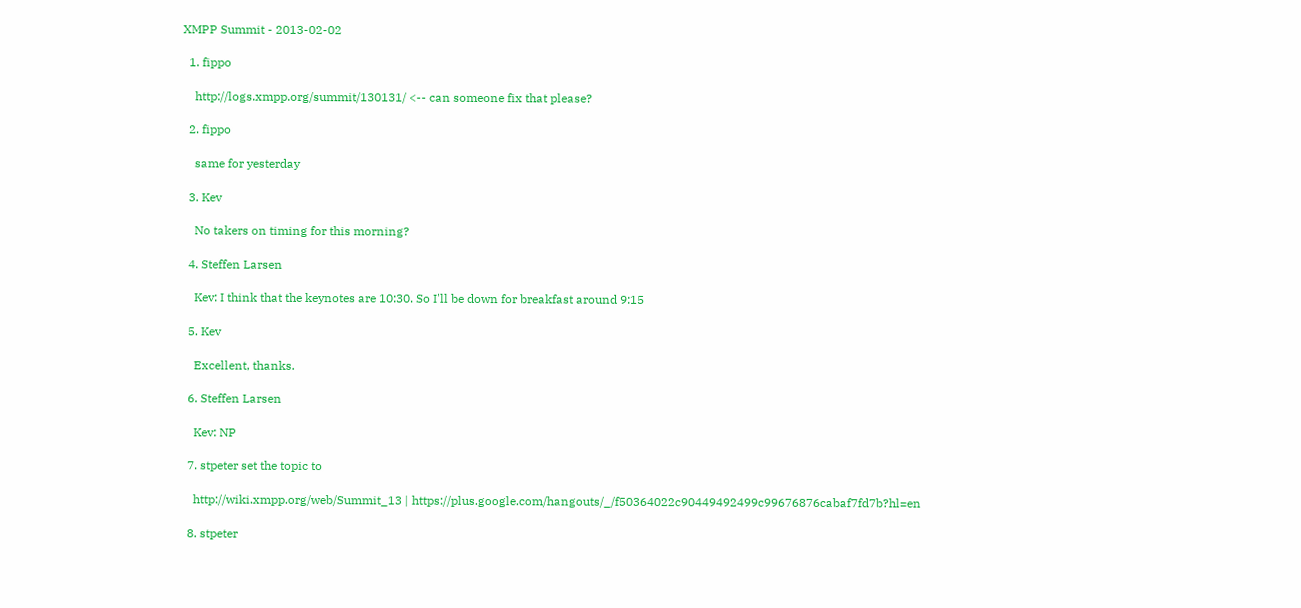XMPP Summit - 2013-02-02

  1. fippo

    http://logs.xmpp.org/summit/130131/ <-- can someone fix that please?

  2. fippo

    same for yesterday

  3. Kev

    No takers on timing for this morning?

  4. Steffen Larsen

    Kev: I think that the keynotes are 10:30. So I'll be down for breakfast around 9:15

  5. Kev

    Excellent, thanks.

  6. Steffen Larsen

    Kev: NP

  7. stpeter set the topic to

    http://wiki.xmpp.org/web/Summit_13 | https://plus.google.com/hangouts/_/f50364022c90449492499c99676876cabaf7fd7b?hl=en

  8. stpeter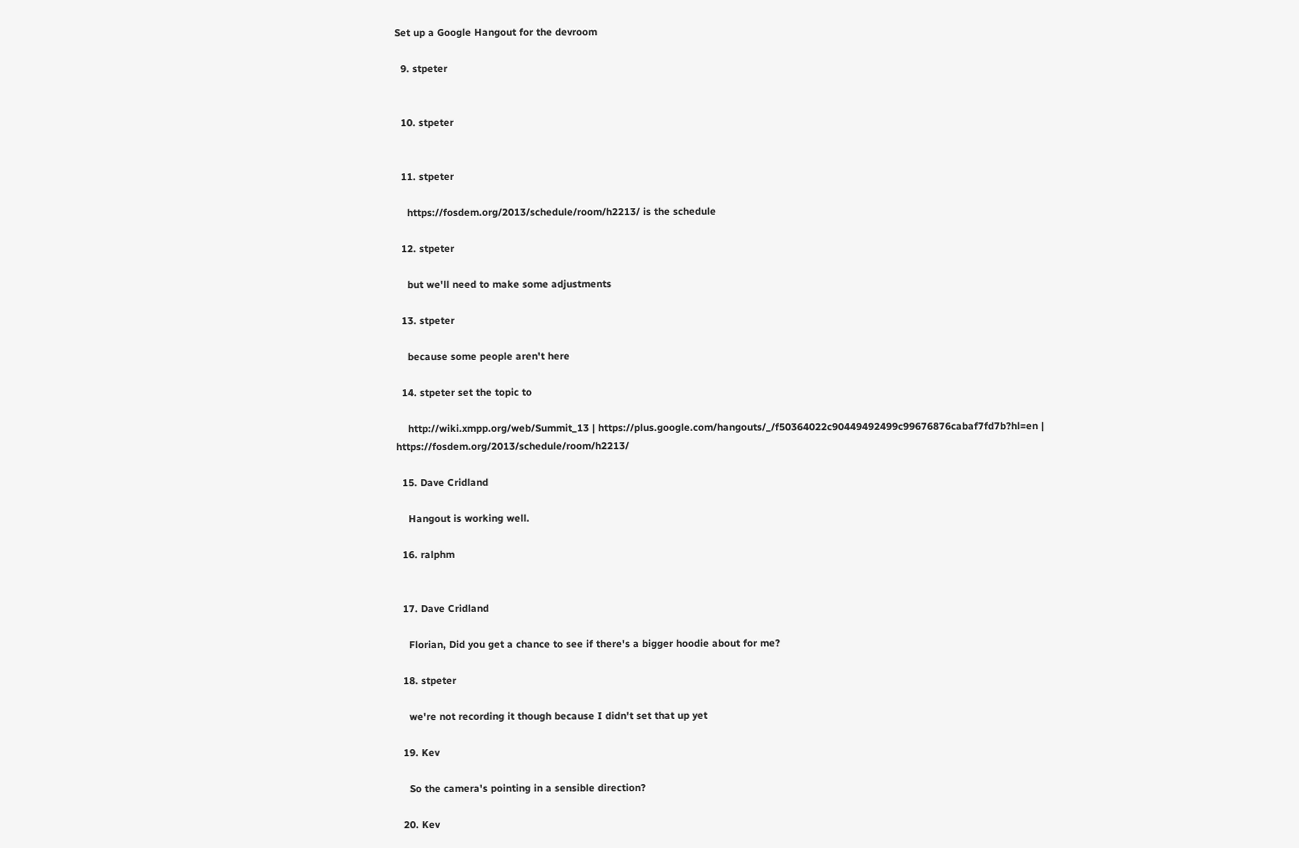Set up a Google Hangout for the devroom

  9. stpeter


  10. stpeter


  11. stpeter

    https://fosdem.org/2013/schedule/room/h2213/ is the schedule

  12. stpeter

    but we'll need to make some adjustments

  13. stpeter

    because some people aren't here

  14. stpeter set the topic to

    http://wiki.xmpp.org/web/Summit_13 | https://plus.google.com/hangouts/_/f50364022c90449492499c99676876cabaf7fd7b?hl=en | https://fosdem.org/2013/schedule/room/h2213/

  15. Dave Cridland

    Hangout is working well.

  16. ralphm


  17. Dave Cridland

    Florian, Did you get a chance to see if there's a bigger hoodie about for me?

  18. stpeter

    we're not recording it though because I didn't set that up yet

  19. Kev

    So the camera's pointing in a sensible direction?

  20. Kev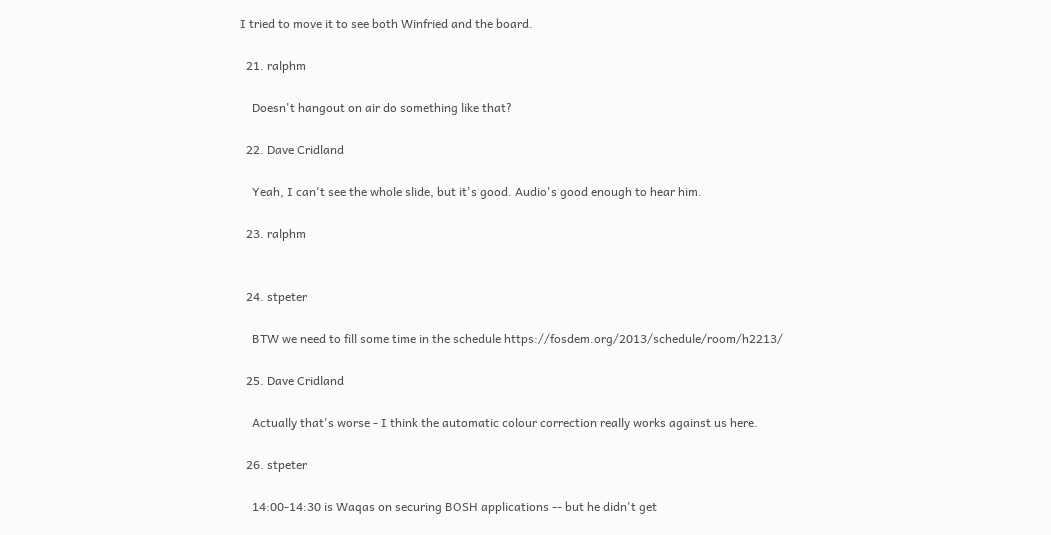I tried to move it to see both Winfried and the board.

  21. ralphm

    Doesn't hangout on air do something like that?

  22. Dave Cridland

    Yeah, I can't see the whole slide, but it's good. Audio's good enough to hear him.

  23. ralphm


  24. stpeter

    BTW we need to fill some time in the schedule https://fosdem.org/2013/schedule/room/h2213/

  25. Dave Cridland

    Actually that's worse - I think the automatic colour correction really works against us here.

  26. stpeter

    14:00-14:30 is Waqas on securing BOSH applications -- but he didn't get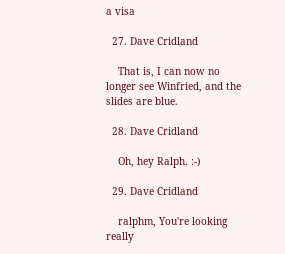a visa

  27. Dave Cridland

    That is, I can now no longer see Winfried, and the slides are blue.

  28. Dave Cridland

    Oh, hey Ralph. :-)

  29. Dave Cridland

    ralphm, You're looking really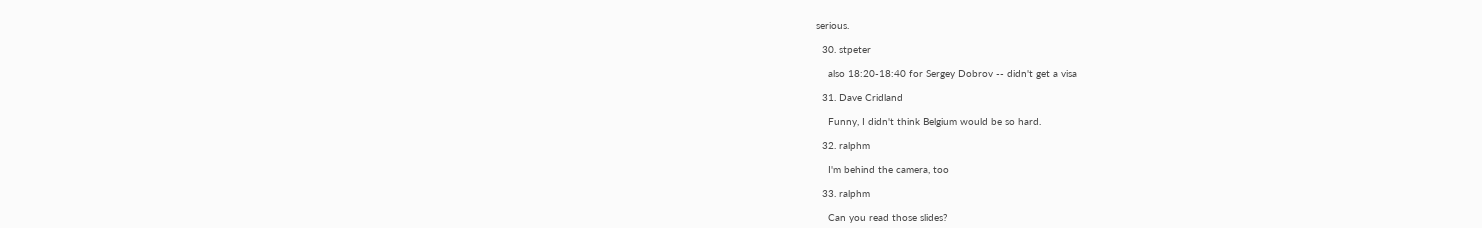serious.

  30. stpeter

    also 18:20-18:40 for Sergey Dobrov -- didn't get a visa

  31. Dave Cridland

    Funny, I didn't think Belgium would be so hard.

  32. ralphm

    I'm behind the camera, too

  33. ralphm

    Can you read those slides?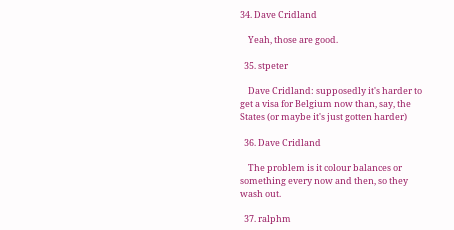34. Dave Cridland

    Yeah, those are good.

  35. stpeter

    Dave Cridland: supposedly it's harder to get a visa for Belgium now than, say, the States (or maybe it's just gotten harder)

  36. Dave Cridland

    The problem is it colour balances or something every now and then, so they wash out.

  37. ralphm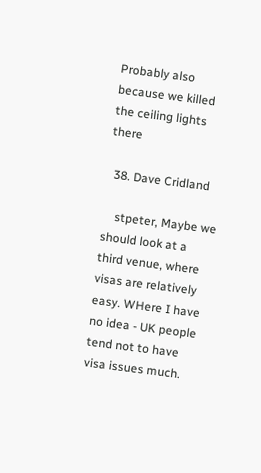Probably also because we killed the ceiling lights there

  38. Dave Cridland

    stpeter, Maybe we should look at a third venue, where visas are relatively easy. WHere I have no idea - UK people tend not to have visa issues much.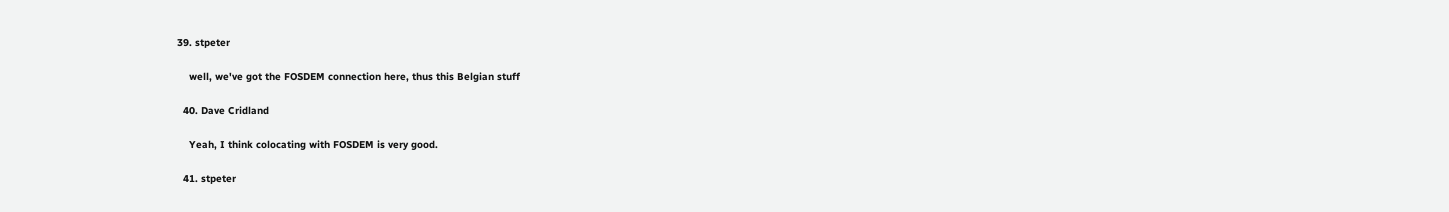39. stpeter

    well, we've got the FOSDEM connection here, thus this Belgian stuff

  40. Dave Cridland

    Yeah, I think colocating with FOSDEM is very good.

  41. stpeter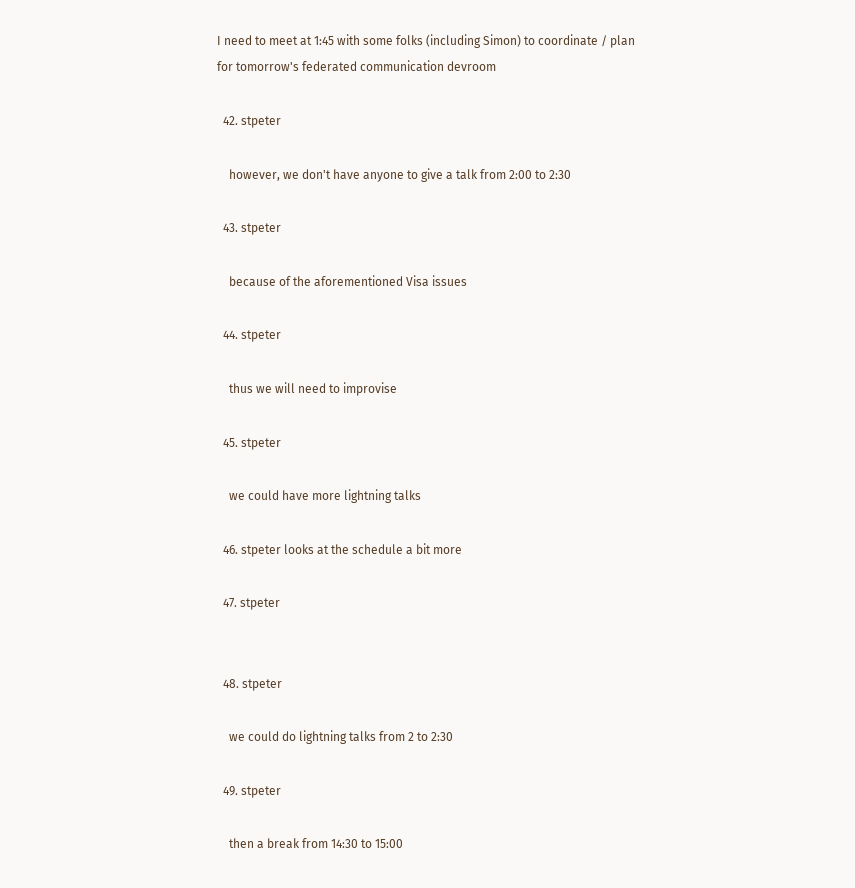I need to meet at 1:45 with some folks (including Simon) to coordinate / plan for tomorrow's federated communication devroom

  42. stpeter

    however, we don't have anyone to give a talk from 2:00 to 2:30

  43. stpeter

    because of the aforementioned Visa issues

  44. stpeter

    thus we will need to improvise

  45. stpeter

    we could have more lightning talks

  46. stpeter looks at the schedule a bit more

  47. stpeter


  48. stpeter

    we could do lightning talks from 2 to 2:30

  49. stpeter

    then a break from 14:30 to 15:00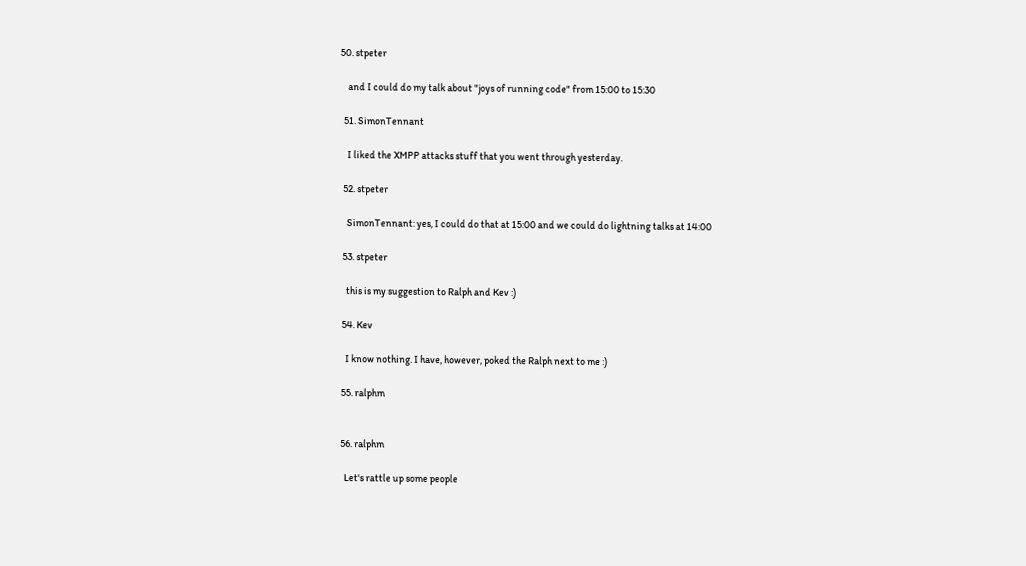50. stpeter

    and I could do my talk about "joys of running code" from 15:00 to 15:30

  51. SimonTennant

    I liked the XMPP attacks stuff that you went through yesterday.

  52. stpeter

    SimonTennant: yes, I could do that at 15:00 and we could do lightning talks at 14:00

  53. stpeter

    this is my suggestion to Ralph and Kev :)

  54. Kev

    I know nothing. I have, however, poked the Ralph next to me :)

  55. ralphm


  56. ralphm

    Let's rattle up some people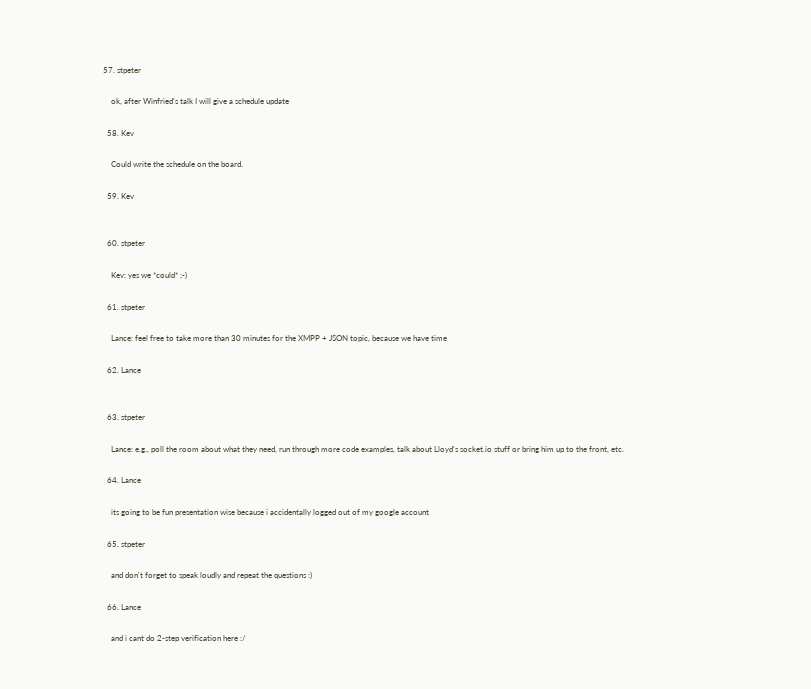57. stpeter

    ok, after Winfried's talk I will give a schedule update

  58. Kev

    Could write the schedule on the board.

  59. Kev


  60. stpeter

    Kev: yes we *could* ;-)

  61. stpeter

    Lance: feel free to take more than 30 minutes for the XMPP + JSON topic, because we have time

  62. Lance


  63. stpeter

    Lance: e.g., poll the room about what they need, run through more code examples, talk about Lloyd's socket.io stuff or bring him up to the front, etc.

  64. Lance

    its going to be fun presentation wise because i accidentally logged out of my google account

  65. stpeter

    and don't forget to speak loudly and repeat the questions :)

  66. Lance

    and i cant do 2-step verification here :/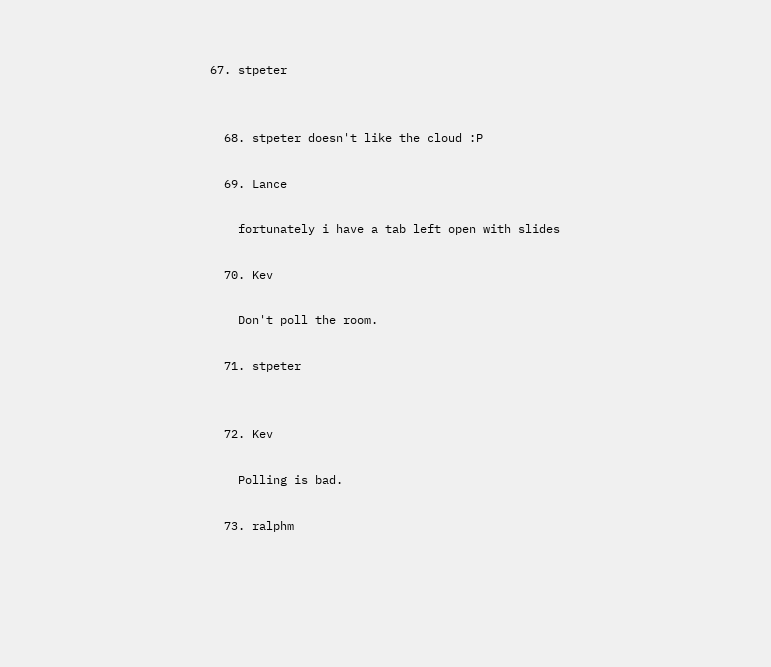67. stpeter


  68. stpeter doesn't like the cloud :P

  69. Lance

    fortunately i have a tab left open with slides

  70. Kev

    Don't poll the room.

  71. stpeter


  72. Kev

    Polling is bad.

  73. ralphm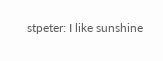stpeter: I like sunshine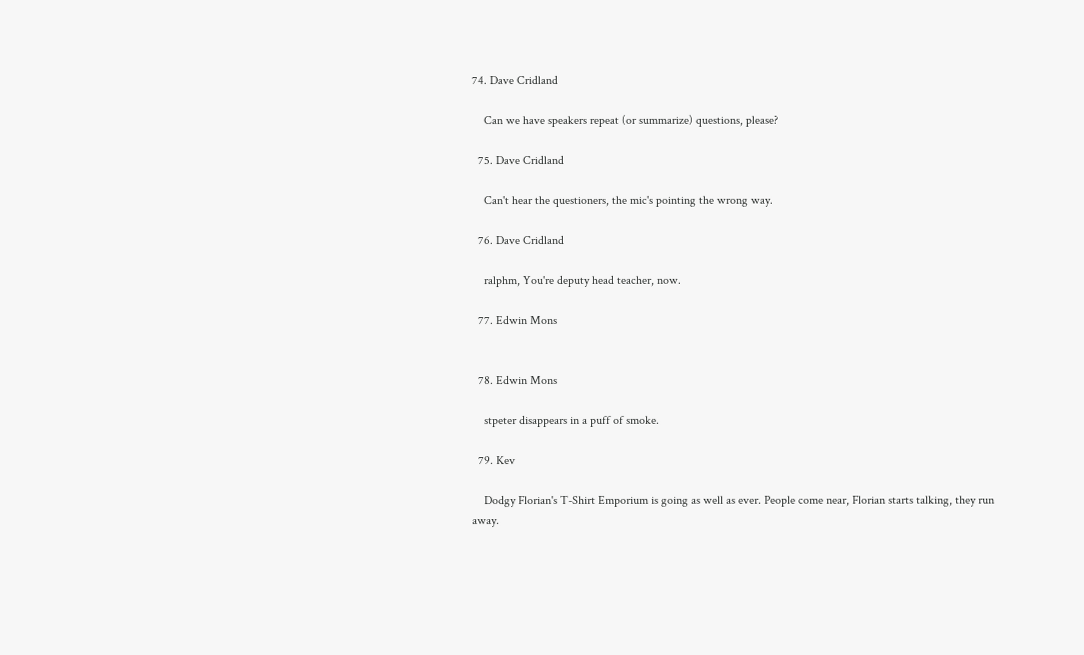74. Dave Cridland

    Can we have speakers repeat (or summarize) questions, please?

  75. Dave Cridland

    Can't hear the questioners, the mic's pointing the wrong way.

  76. Dave Cridland

    ralphm, You're deputy head teacher, now.

  77. Edwin Mons


  78. Edwin Mons

    stpeter disappears in a puff of smoke.

  79. Kev

    Dodgy Florian's T-Shirt Emporium is going as well as ever. People come near, Florian starts talking, they run away.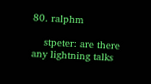80. ralphm

    stpeter: are there any lightning talks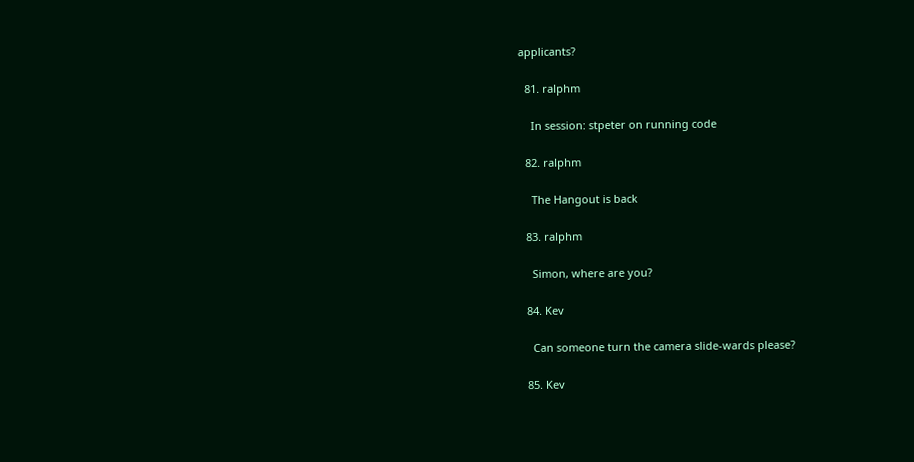applicants?

  81. ralphm

    In session: stpeter on running code

  82. ralphm

    The Hangout is back

  83. ralphm

    Simon, where are you?

  84. Kev

    Can someone turn the camera slide-wards please?

  85. Kev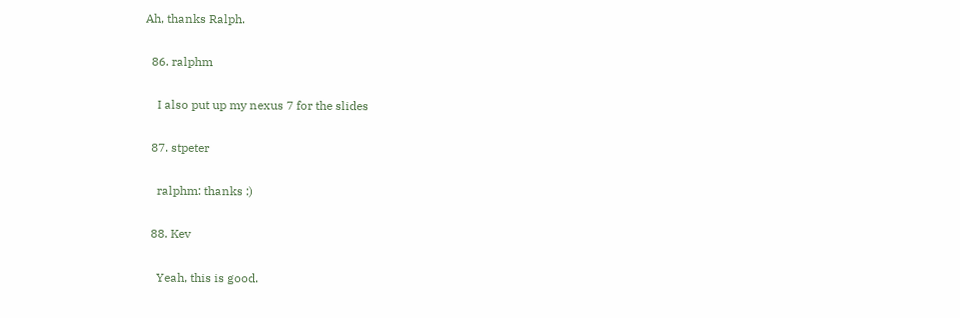Ah, thanks Ralph.

  86. ralphm

    I also put up my nexus 7 for the slides

  87. stpeter

    ralphm: thanks :)

  88. Kev

    Yeah, this is good.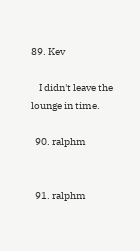89. Kev

    I didn't leave the lounge in time.

  90. ralphm


  91. ralphm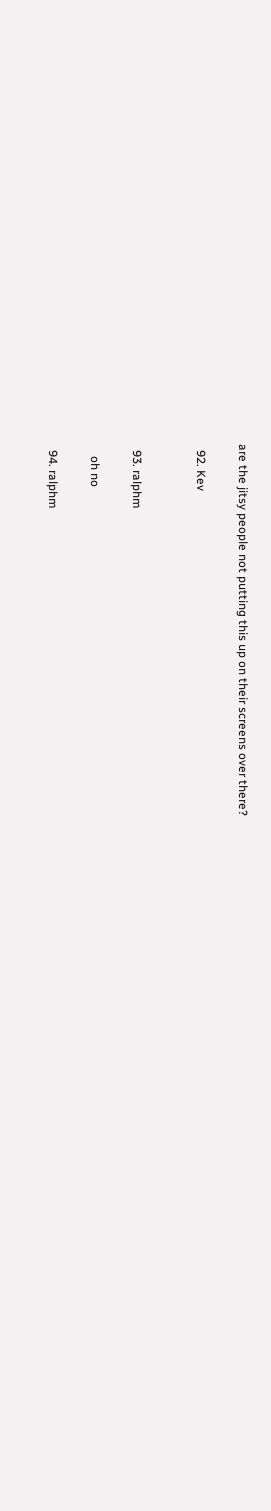are the jitsy people not putting this up on their screens over there?

  92. Kev


  93. ralphm

    oh no

  94. ralphm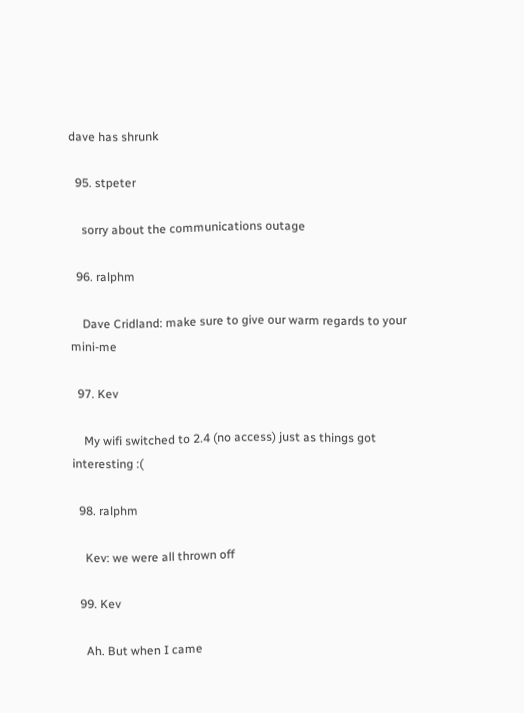dave has shrunk

  95. stpeter

    sorry about the communications outage

  96. ralphm

    Dave Cridland: make sure to give our warm regards to your mini-me

  97. Kev

    My wifi switched to 2.4 (no access) just as things got interesting :(

  98. ralphm

    Kev: we were all thrown off

  99. Kev

    Ah. But when I came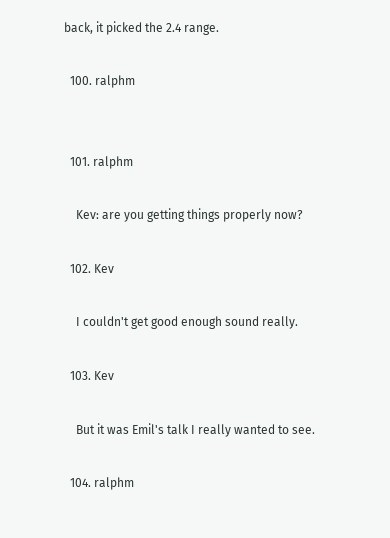back, it picked the 2.4 range.

  100. ralphm


  101. ralphm

    Kev: are you getting things properly now?

  102. Kev

    I couldn't get good enough sound really.

  103. Kev

    But it was Emil's talk I really wanted to see.

  104. ralphm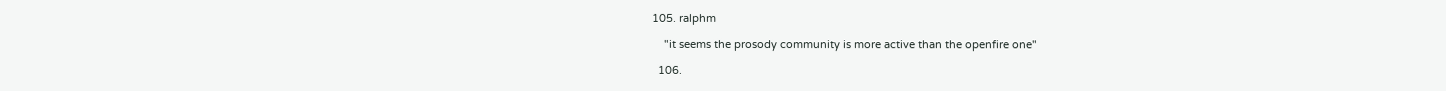105. ralphm

    "it seems the prosody community is more active than the openfire one"

  106.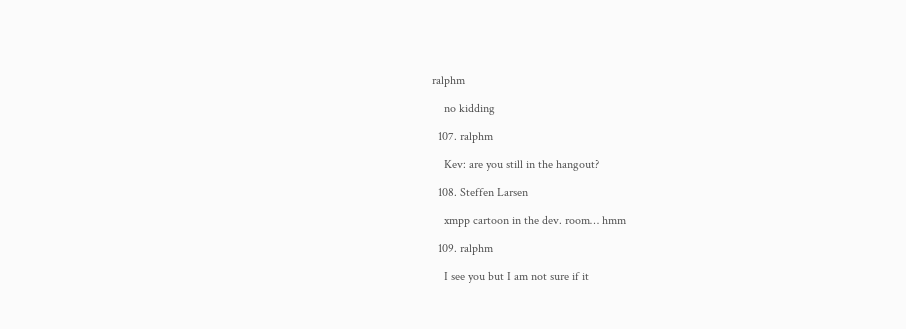ralphm

    no kidding

  107. ralphm

    Kev: are you still in the hangout?

  108. Steffen Larsen

    xmpp cartoon in the dev. room… hmm

  109. ralphm

    I see you but I am not sure if it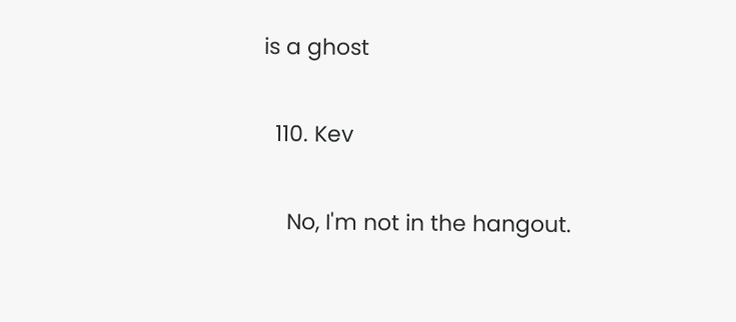is a ghost

  110. Kev

    No, I'm not in the hangout.